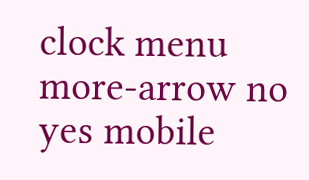clock menu more-arrow no yes mobile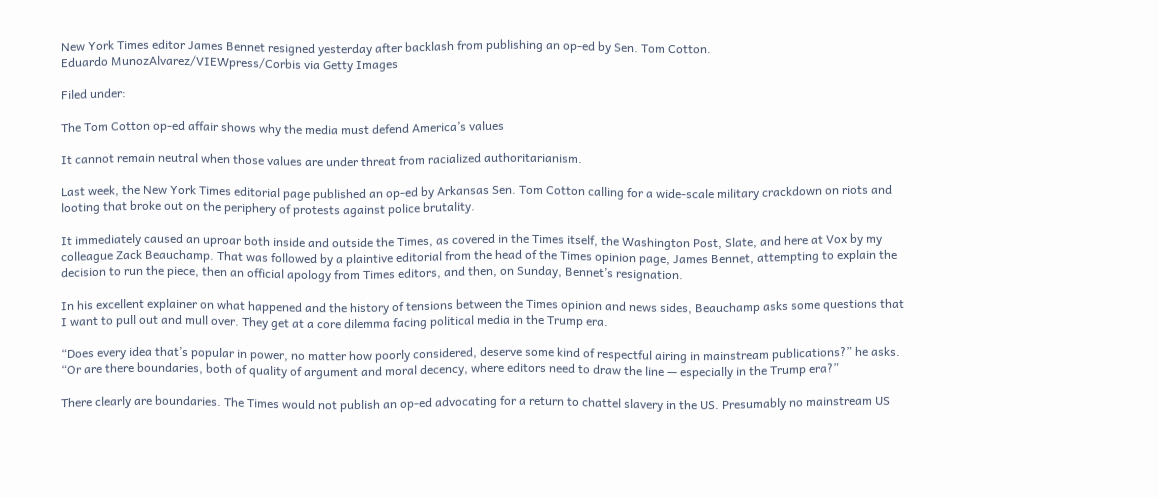New York Times editor James Bennet resigned yesterday after backlash from publishing an op-ed by Sen. Tom Cotton.
Eduardo MunozAlvarez/VIEWpress/Corbis via Getty Images

Filed under:

The Tom Cotton op-ed affair shows why the media must defend America’s values

It cannot remain neutral when those values are under threat from racialized authoritarianism.

Last week, the New York Times editorial page published an op-ed by Arkansas Sen. Tom Cotton calling for a wide-scale military crackdown on riots and looting that broke out on the periphery of protests against police brutality.

It immediately caused an uproar both inside and outside the Times, as covered in the Times itself, the Washington Post, Slate, and here at Vox by my colleague Zack Beauchamp. That was followed by a plaintive editorial from the head of the Times opinion page, James Bennet, attempting to explain the decision to run the piece, then an official apology from Times editors, and then, on Sunday, Bennet’s resignation.

In his excellent explainer on what happened and the history of tensions between the Times opinion and news sides, Beauchamp asks some questions that I want to pull out and mull over. They get at a core dilemma facing political media in the Trump era.

“Does every idea that’s popular in power, no matter how poorly considered, deserve some kind of respectful airing in mainstream publications?” he asks. “Or are there boundaries, both of quality of argument and moral decency, where editors need to draw the line — especially in the Trump era?”

There clearly are boundaries. The Times would not publish an op-ed advocating for a return to chattel slavery in the US. Presumably no mainstream US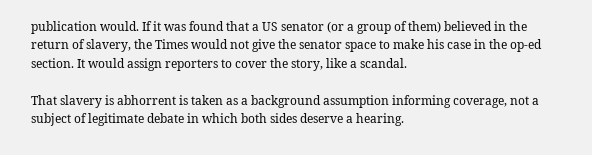publication would. If it was found that a US senator (or a group of them) believed in the return of slavery, the Times would not give the senator space to make his case in the op-ed section. It would assign reporters to cover the story, like a scandal.

That slavery is abhorrent is taken as a background assumption informing coverage, not a subject of legitimate debate in which both sides deserve a hearing.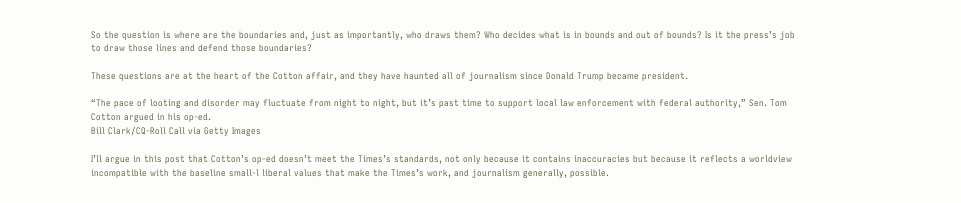So the question is where are the boundaries and, just as importantly, who draws them? Who decides what is in bounds and out of bounds? Is it the press’s job to draw those lines and defend those boundaries?

These questions are at the heart of the Cotton affair, and they have haunted all of journalism since Donald Trump became president.

“The pace of looting and disorder may fluctuate from night to night, but it’s past time to support local law enforcement with federal authority,” Sen. Tom Cotton argued in his op-ed.
Bill Clark/CQ-Roll Call via Getty Images

I’ll argue in this post that Cotton’s op-ed doesn’t meet the Times’s standards, not only because it contains inaccuracies but because it reflects a worldview incompatible with the baseline small-l liberal values that make the Times’s work, and journalism generally, possible.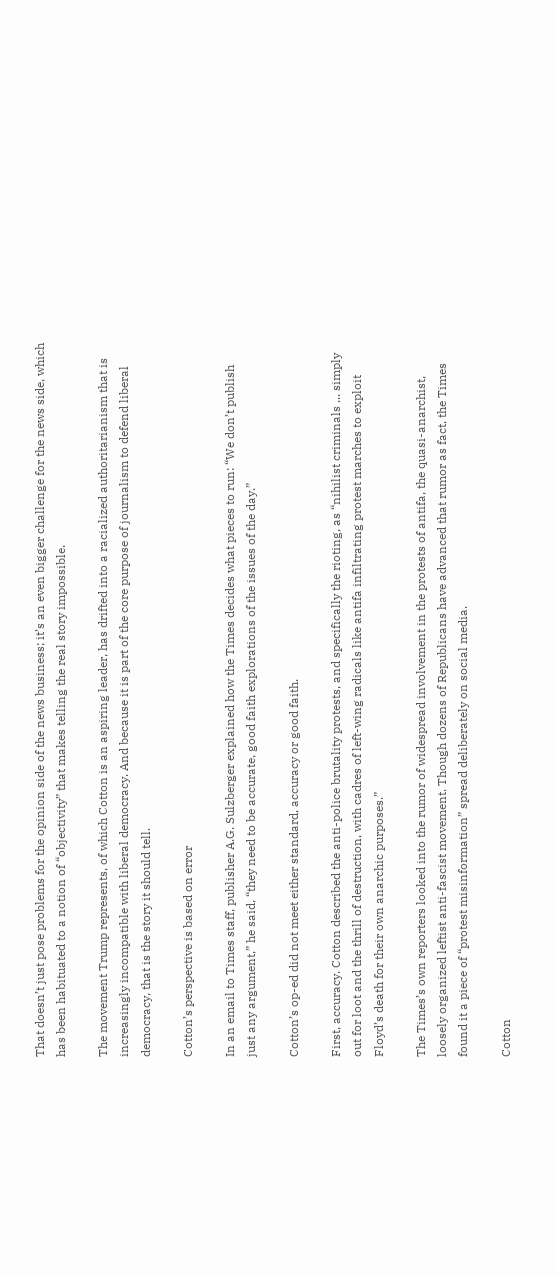That doesn’t just pose problems for the opinion side of the news business; it’s an even bigger challenge for the news side, which has been habituated to a notion of “objectivity” that makes telling the real story impossible.

The movement Trump represents, of which Cotton is an aspiring leader, has drifted into a racialized authoritarianism that is increasingly incompatible with liberal democracy. And because it is part of the core purpose of journalism to defend liberal democracy, that is the story it should tell.

Cotton’s perspective is based on error

In an email to Times staff, publisher A.G. Sulzberger explained how the Times decides what pieces to run: “We don’t publish just any argument,” he said, “they need to be accurate, good faith explorations of the issues of the day.”

Cotton’s op-ed did not meet either standard, accuracy or good faith.

First, accuracy. Cotton described the anti-police brutality protests, and specifically the rioting, as “nihilist criminals ... simply out for loot and the thrill of destruction, with cadres of left-wing radicals like antifa infiltrating protest marches to exploit Floyd’s death for their own anarchic purposes.”

The Times’s own reporters looked into the rumor of widespread involvement in the protests of antifa, the quasi-anarchist, loosely organized leftist anti-fascist movement. Though dozens of Republicans have advanced that rumor as fact, the Times found it a piece of “protest misinformation” spread deliberately on social media.

Cotton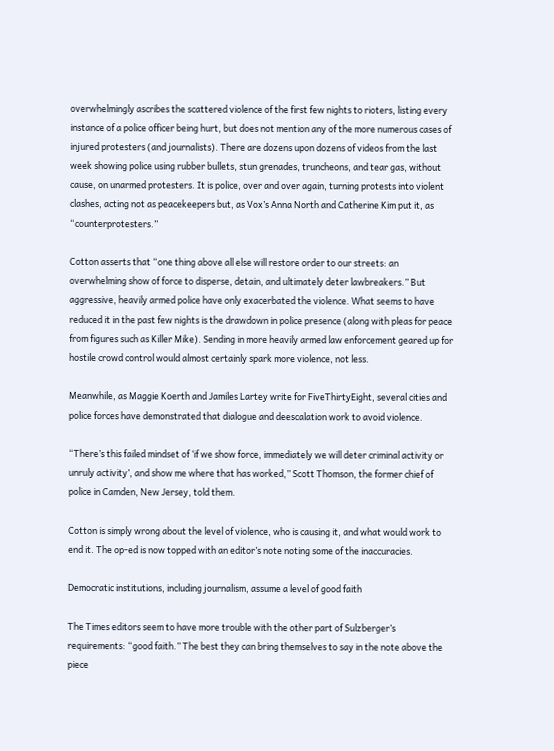overwhelmingly ascribes the scattered violence of the first few nights to rioters, listing every instance of a police officer being hurt, but does not mention any of the more numerous cases of injured protesters (and journalists). There are dozens upon dozens of videos from the last week showing police using rubber bullets, stun grenades, truncheons, and tear gas, without cause, on unarmed protesters. It is police, over and over again, turning protests into violent clashes, acting not as peacekeepers but, as Vox’s Anna North and Catherine Kim put it, as “counterprotesters.”

Cotton asserts that “one thing above all else will restore order to our streets: an overwhelming show of force to disperse, detain, and ultimately deter lawbreakers.” But aggressive, heavily armed police have only exacerbated the violence. What seems to have reduced it in the past few nights is the drawdown in police presence (along with pleas for peace from figures such as Killer Mike). Sending in more heavily armed law enforcement geared up for hostile crowd control would almost certainly spark more violence, not less.

Meanwhile, as Maggie Koerth and Jamiles Lartey write for FiveThirtyEight, several cities and police forces have demonstrated that dialogue and deescalation work to avoid violence.

“There’s this failed mindset of ‘if we show force, immediately we will deter criminal activity or unruly activity’, and show me where that has worked,” Scott Thomson, the former chief of police in Camden, New Jersey, told them.

Cotton is simply wrong about the level of violence, who is causing it, and what would work to end it. The op-ed is now topped with an editor’s note noting some of the inaccuracies.

Democratic institutions, including journalism, assume a level of good faith

The Times editors seem to have more trouble with the other part of Sulzberger’s requirements: “good faith.” The best they can bring themselves to say in the note above the piece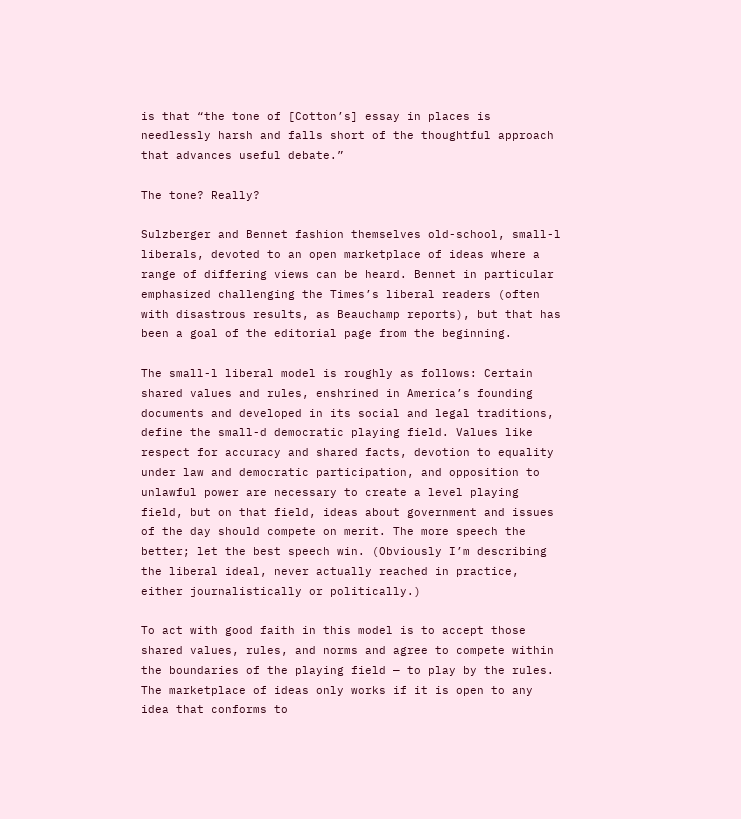is that “the tone of [Cotton’s] essay in places is needlessly harsh and falls short of the thoughtful approach that advances useful debate.”

The tone? Really?

Sulzberger and Bennet fashion themselves old-school, small-l liberals, devoted to an open marketplace of ideas where a range of differing views can be heard. Bennet in particular emphasized challenging the Times’s liberal readers (often with disastrous results, as Beauchamp reports), but that has been a goal of the editorial page from the beginning.

The small-l liberal model is roughly as follows: Certain shared values and rules, enshrined in America’s founding documents and developed in its social and legal traditions, define the small-d democratic playing field. Values like respect for accuracy and shared facts, devotion to equality under law and democratic participation, and opposition to unlawful power are necessary to create a level playing field, but on that field, ideas about government and issues of the day should compete on merit. The more speech the better; let the best speech win. (Obviously I’m describing the liberal ideal, never actually reached in practice, either journalistically or politically.)

To act with good faith in this model is to accept those shared values, rules, and norms and agree to compete within the boundaries of the playing field — to play by the rules. The marketplace of ideas only works if it is open to any idea that conforms to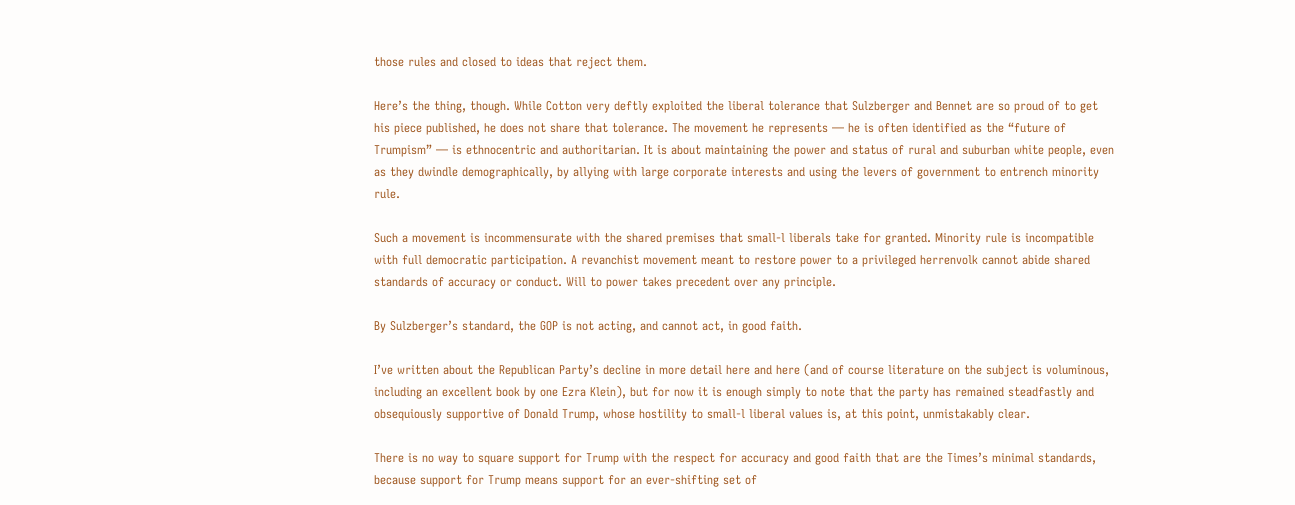those rules and closed to ideas that reject them.

Here’s the thing, though. While Cotton very deftly exploited the liberal tolerance that Sulzberger and Bennet are so proud of to get his piece published, he does not share that tolerance. The movement he represents — he is often identified as the “future of Trumpism” — is ethnocentric and authoritarian. It is about maintaining the power and status of rural and suburban white people, even as they dwindle demographically, by allying with large corporate interests and using the levers of government to entrench minority rule.

Such a movement is incommensurate with the shared premises that small-l liberals take for granted. Minority rule is incompatible with full democratic participation. A revanchist movement meant to restore power to a privileged herrenvolk cannot abide shared standards of accuracy or conduct. Will to power takes precedent over any principle.

By Sulzberger’s standard, the GOP is not acting, and cannot act, in good faith.

I’ve written about the Republican Party’s decline in more detail here and here (and of course literature on the subject is voluminous, including an excellent book by one Ezra Klein), but for now it is enough simply to note that the party has remained steadfastly and obsequiously supportive of Donald Trump, whose hostility to small-l liberal values is, at this point, unmistakably clear.

There is no way to square support for Trump with the respect for accuracy and good faith that are the Times’s minimal standards, because support for Trump means support for an ever-shifting set of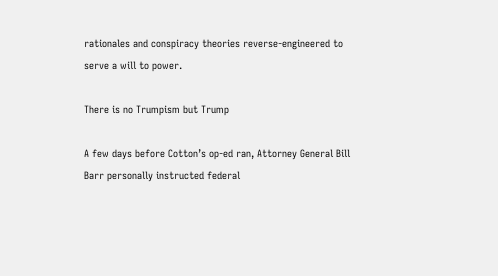rationales and conspiracy theories reverse-engineered to serve a will to power.

There is no Trumpism but Trump

A few days before Cotton’s op-ed ran, Attorney General Bill Barr personally instructed federal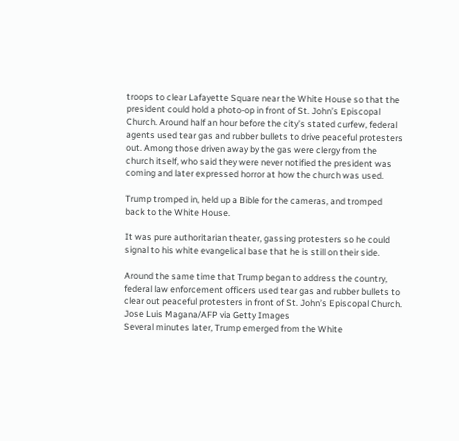troops to clear Lafayette Square near the White House so that the president could hold a photo-op in front of St. John’s Episcopal Church. Around half an hour before the city’s stated curfew, federal agents used tear gas and rubber bullets to drive peaceful protesters out. Among those driven away by the gas were clergy from the church itself, who said they were never notified the president was coming and later expressed horror at how the church was used.

Trump tromped in, held up a Bible for the cameras, and tromped back to the White House.

It was pure authoritarian theater, gassing protesters so he could signal to his white evangelical base that he is still on their side.

Around the same time that Trump began to address the country, federal law enforcement officers used tear gas and rubber bullets to clear out peaceful protesters in front of St. John’s Episcopal Church.
Jose Luis Magana/AFP via Getty Images
Several minutes later, Trump emerged from the White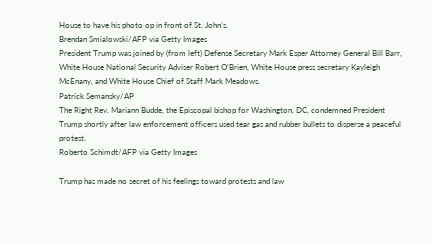House to have his photo op in front of St. John’s.
Brendan Smialowski/AFP via Getty Images
President Trump was joined by (from left) Defense Secretary Mark Esper Attorney General Bill Barr, White House National Security Adviser Robert O’Brien, White House press secretary Kayleigh McEnany, and White House Chief of Staff Mark Meadows.
Patrick Semansky/AP
The Right Rev. Mariann Budde, the Episcopal bishop for Washington, DC, condemned President Trump shortly after law enforcement officers used tear gas and rubber bullets to disperse a peaceful protest.
Roberto Schimdt/AFP via Getty Images

Trump has made no secret of his feelings toward protests and law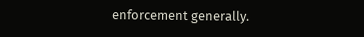enforcement generally.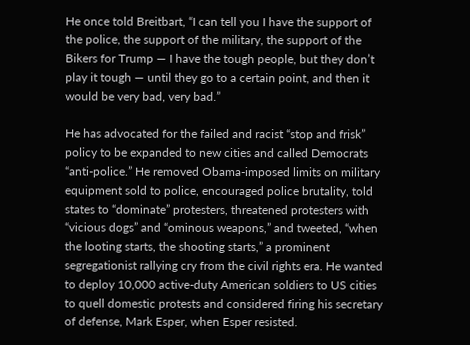He once told Breitbart, “I can tell you I have the support of the police, the support of the military, the support of the Bikers for Trump — I have the tough people, but they don’t play it tough — until they go to a certain point, and then it would be very bad, very bad.”

He has advocated for the failed and racist “stop and frisk” policy to be expanded to new cities and called Democrats “anti-police.” He removed Obama-imposed limits on military equipment sold to police, encouraged police brutality, told states to “dominate” protesters, threatened protesters with “vicious dogs” and “ominous weapons,” and tweeted, “when the looting starts, the shooting starts,” a prominent segregationist rallying cry from the civil rights era. He wanted to deploy 10,000 active-duty American soldiers to US cities to quell domestic protests and considered firing his secretary of defense, Mark Esper, when Esper resisted.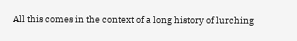All this comes in the context of a long history of lurching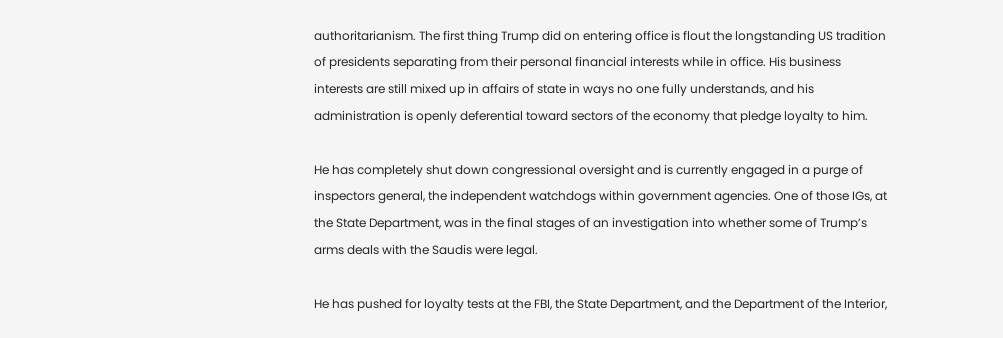authoritarianism. The first thing Trump did on entering office is flout the longstanding US tradition of presidents separating from their personal financial interests while in office. His business interests are still mixed up in affairs of state in ways no one fully understands, and his administration is openly deferential toward sectors of the economy that pledge loyalty to him.

He has completely shut down congressional oversight and is currently engaged in a purge of inspectors general, the independent watchdogs within government agencies. One of those IGs, at the State Department, was in the final stages of an investigation into whether some of Trump’s arms deals with the Saudis were legal.

He has pushed for loyalty tests at the FBI, the State Department, and the Department of the Interior,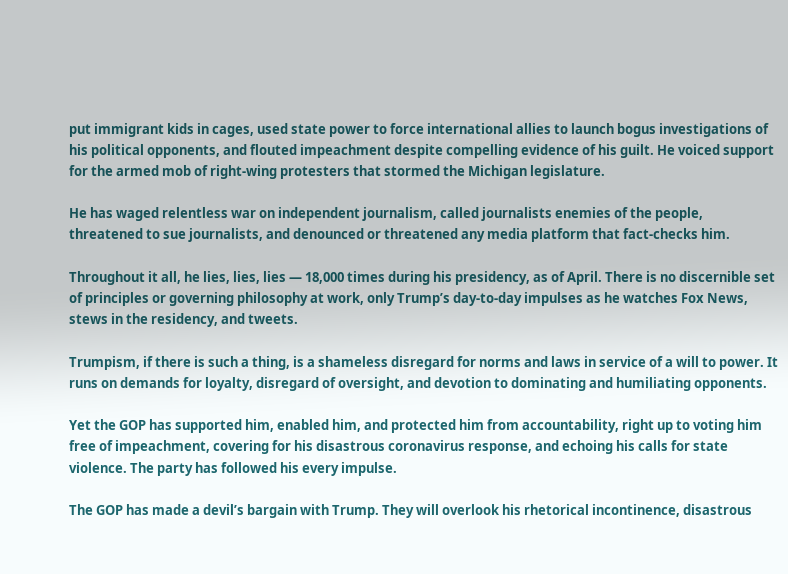put immigrant kids in cages, used state power to force international allies to launch bogus investigations of his political opponents, and flouted impeachment despite compelling evidence of his guilt. He voiced support for the armed mob of right-wing protesters that stormed the Michigan legislature.

He has waged relentless war on independent journalism, called journalists enemies of the people, threatened to sue journalists, and denounced or threatened any media platform that fact-checks him.

Throughout it all, he lies, lies, lies — 18,000 times during his presidency, as of April. There is no discernible set of principles or governing philosophy at work, only Trump’s day-to-day impulses as he watches Fox News, stews in the residency, and tweets.

Trumpism, if there is such a thing, is a shameless disregard for norms and laws in service of a will to power. It runs on demands for loyalty, disregard of oversight, and devotion to dominating and humiliating opponents.

Yet the GOP has supported him, enabled him, and protected him from accountability, right up to voting him free of impeachment, covering for his disastrous coronavirus response, and echoing his calls for state violence. The party has followed his every impulse.

The GOP has made a devil’s bargain with Trump. They will overlook his rhetorical incontinence, disastrous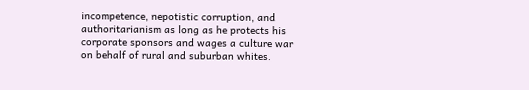incompetence, nepotistic corruption, and authoritarianism as long as he protects his corporate sponsors and wages a culture war on behalf of rural and suburban whites.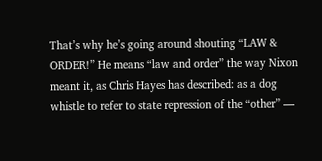That’s why he’s going around shouting “LAW & ORDER!” He means “law and order” the way Nixon meant it, as Chris Hayes has described: as a dog whistle to refer to state repression of the “other” —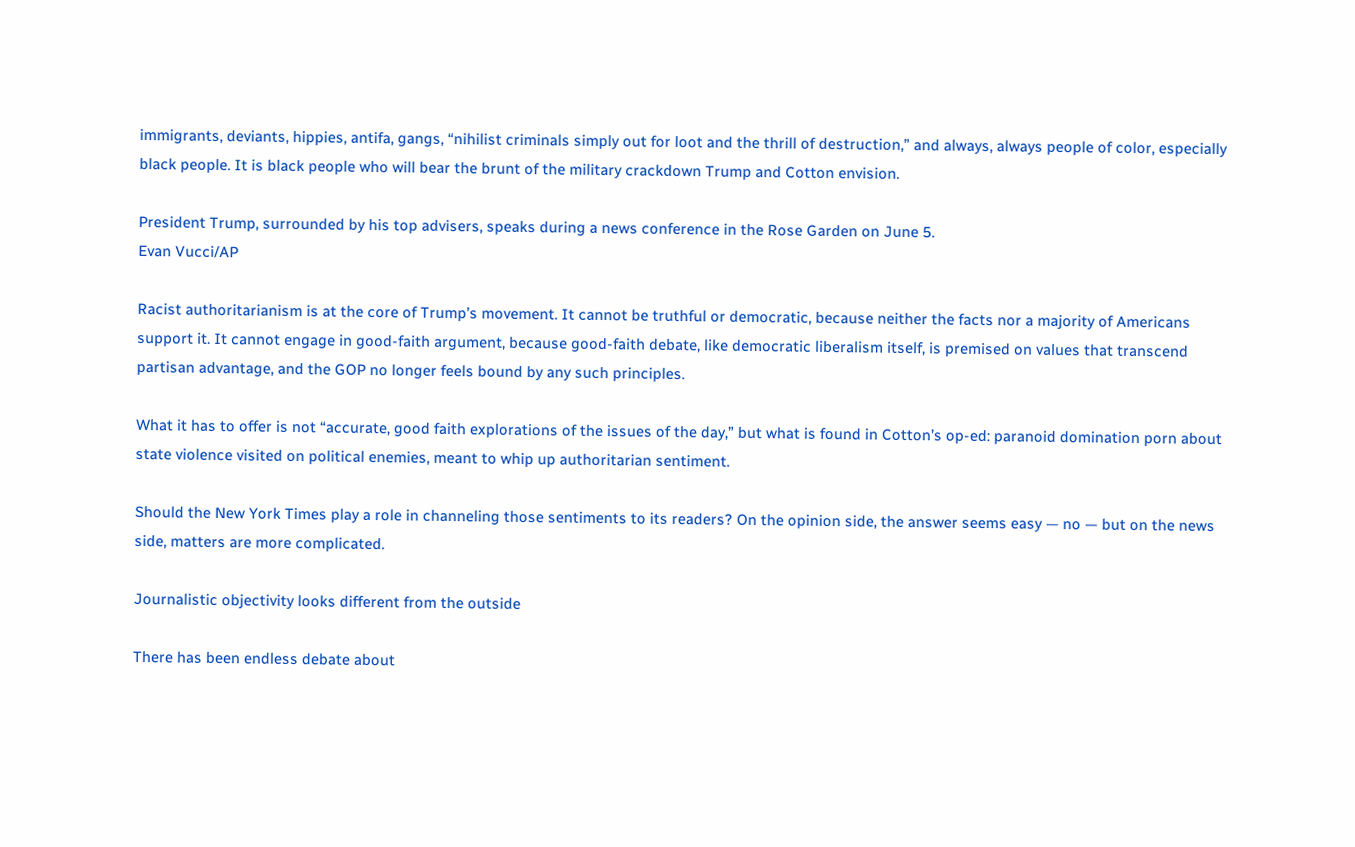immigrants, deviants, hippies, antifa, gangs, “nihilist criminals simply out for loot and the thrill of destruction,” and always, always people of color, especially black people. It is black people who will bear the brunt of the military crackdown Trump and Cotton envision.

President Trump, surrounded by his top advisers, speaks during a news conference in the Rose Garden on June 5.
Evan Vucci/AP

Racist authoritarianism is at the core of Trump’s movement. It cannot be truthful or democratic, because neither the facts nor a majority of Americans support it. It cannot engage in good-faith argument, because good-faith debate, like democratic liberalism itself, is premised on values that transcend partisan advantage, and the GOP no longer feels bound by any such principles.

What it has to offer is not “accurate, good faith explorations of the issues of the day,” but what is found in Cotton’s op-ed: paranoid domination porn about state violence visited on political enemies, meant to whip up authoritarian sentiment.

Should the New York Times play a role in channeling those sentiments to its readers? On the opinion side, the answer seems easy — no — but on the news side, matters are more complicated.

Journalistic objectivity looks different from the outside

There has been endless debate about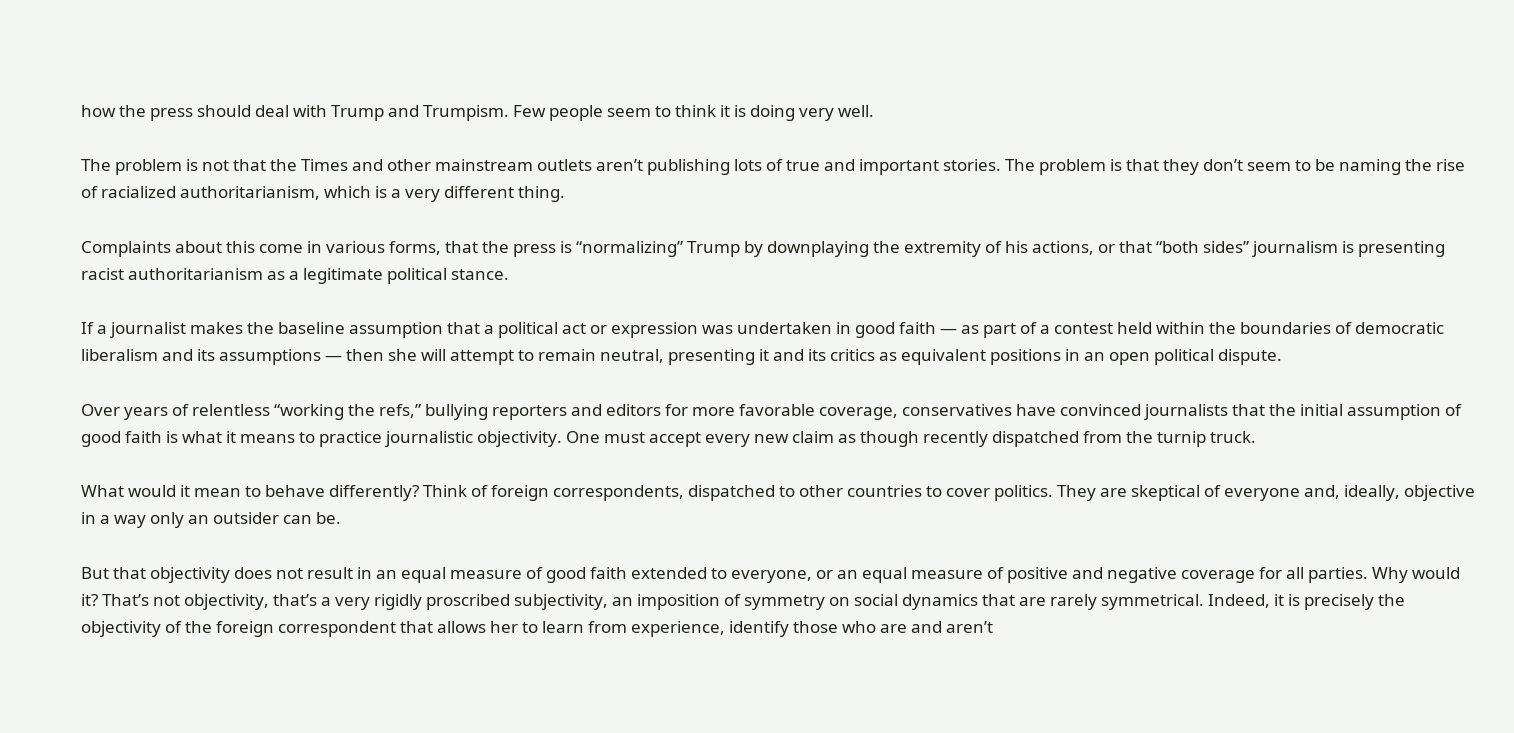how the press should deal with Trump and Trumpism. Few people seem to think it is doing very well.

The problem is not that the Times and other mainstream outlets aren’t publishing lots of true and important stories. The problem is that they don’t seem to be naming the rise of racialized authoritarianism, which is a very different thing.

Complaints about this come in various forms, that the press is “normalizing” Trump by downplaying the extremity of his actions, or that “both sides” journalism is presenting racist authoritarianism as a legitimate political stance.

If a journalist makes the baseline assumption that a political act or expression was undertaken in good faith — as part of a contest held within the boundaries of democratic liberalism and its assumptions — then she will attempt to remain neutral, presenting it and its critics as equivalent positions in an open political dispute.

Over years of relentless “working the refs,” bullying reporters and editors for more favorable coverage, conservatives have convinced journalists that the initial assumption of good faith is what it means to practice journalistic objectivity. One must accept every new claim as though recently dispatched from the turnip truck.

What would it mean to behave differently? Think of foreign correspondents, dispatched to other countries to cover politics. They are skeptical of everyone and, ideally, objective in a way only an outsider can be.

But that objectivity does not result in an equal measure of good faith extended to everyone, or an equal measure of positive and negative coverage for all parties. Why would it? That’s not objectivity, that’s a very rigidly proscribed subjectivity, an imposition of symmetry on social dynamics that are rarely symmetrical. Indeed, it is precisely the objectivity of the foreign correspondent that allows her to learn from experience, identify those who are and aren’t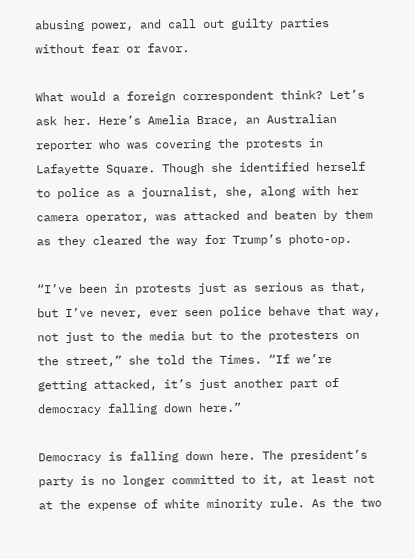abusing power, and call out guilty parties without fear or favor.

What would a foreign correspondent think? Let’s ask her. Here’s Amelia Brace, an Australian reporter who was covering the protests in Lafayette Square. Though she identified herself to police as a journalist, she, along with her camera operator, was attacked and beaten by them as they cleared the way for Trump’s photo-op.

“I’ve been in protests just as serious as that, but I’ve never, ever seen police behave that way, not just to the media but to the protesters on the street,” she told the Times. “If we’re getting attacked, it’s just another part of democracy falling down here.”

Democracy is falling down here. The president’s party is no longer committed to it, at least not at the expense of white minority rule. As the two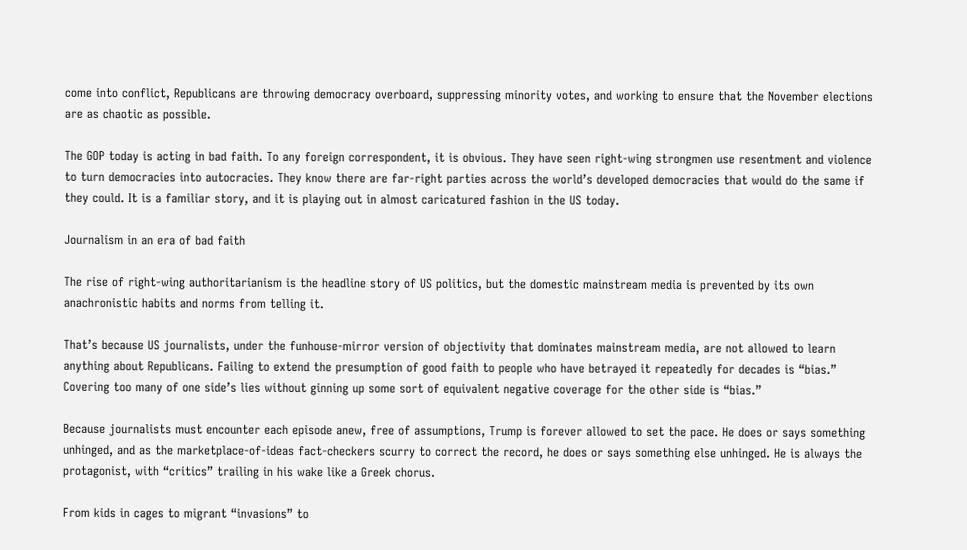come into conflict, Republicans are throwing democracy overboard, suppressing minority votes, and working to ensure that the November elections are as chaotic as possible.

The GOP today is acting in bad faith. To any foreign correspondent, it is obvious. They have seen right-wing strongmen use resentment and violence to turn democracies into autocracies. They know there are far-right parties across the world’s developed democracies that would do the same if they could. It is a familiar story, and it is playing out in almost caricatured fashion in the US today.

Journalism in an era of bad faith

The rise of right-wing authoritarianism is the headline story of US politics, but the domestic mainstream media is prevented by its own anachronistic habits and norms from telling it.

That’s because US journalists, under the funhouse-mirror version of objectivity that dominates mainstream media, are not allowed to learn anything about Republicans. Failing to extend the presumption of good faith to people who have betrayed it repeatedly for decades is “bias.” Covering too many of one side’s lies without ginning up some sort of equivalent negative coverage for the other side is “bias.”

Because journalists must encounter each episode anew, free of assumptions, Trump is forever allowed to set the pace. He does or says something unhinged, and as the marketplace-of-ideas fact-checkers scurry to correct the record, he does or says something else unhinged. He is always the protagonist, with “critics” trailing in his wake like a Greek chorus.

From kids in cages to migrant “invasions” to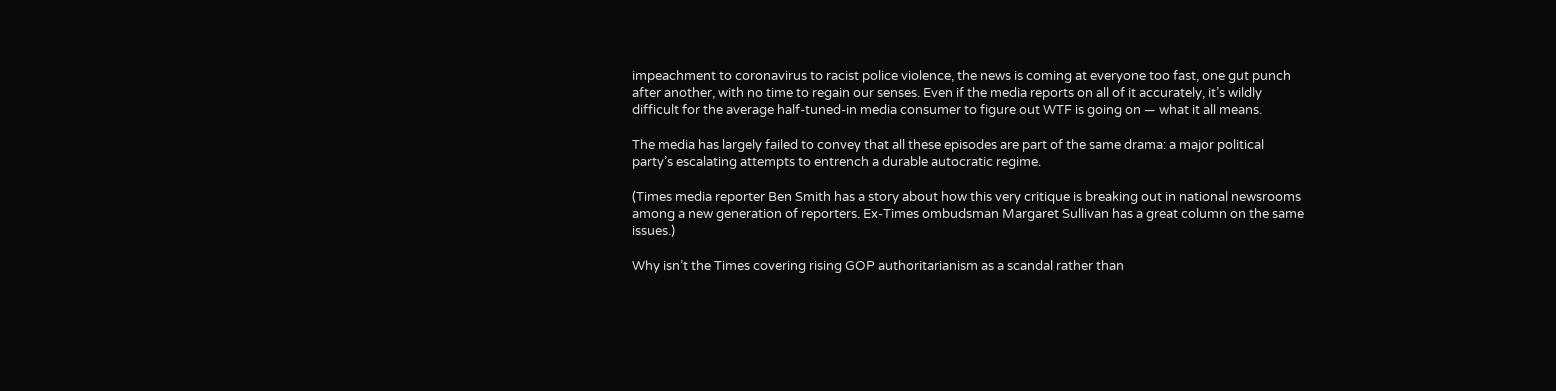impeachment to coronavirus to racist police violence, the news is coming at everyone too fast, one gut punch after another, with no time to regain our senses. Even if the media reports on all of it accurately, it’s wildly difficult for the average half-tuned-in media consumer to figure out WTF is going on — what it all means.

The media has largely failed to convey that all these episodes are part of the same drama: a major political party’s escalating attempts to entrench a durable autocratic regime.

(Times media reporter Ben Smith has a story about how this very critique is breaking out in national newsrooms among a new generation of reporters. Ex-Times ombudsman Margaret Sullivan has a great column on the same issues.)

Why isn’t the Times covering rising GOP authoritarianism as a scandal rather than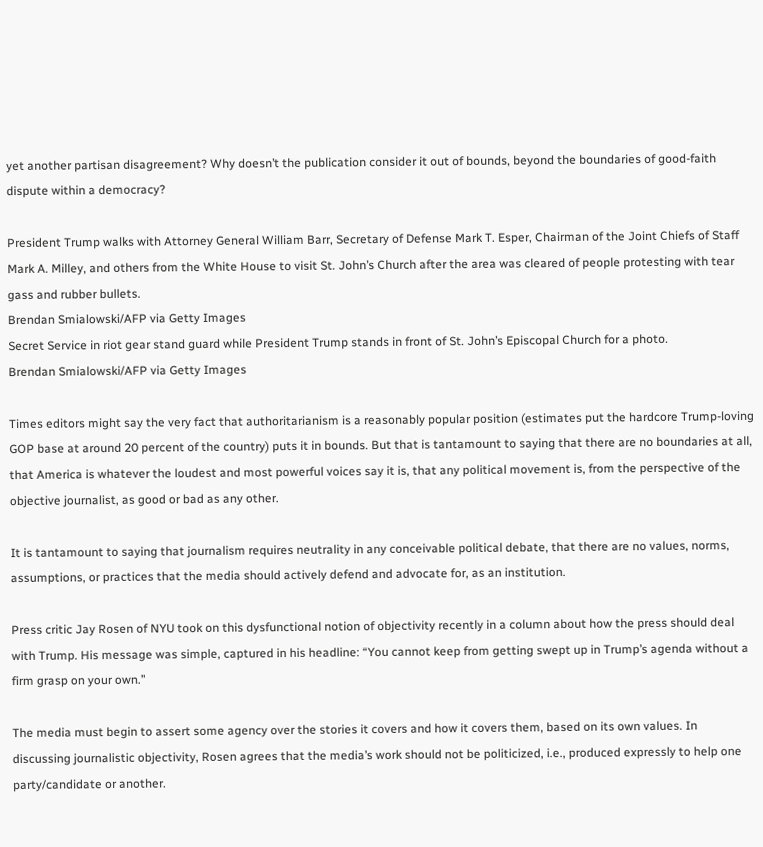yet another partisan disagreement? Why doesn’t the publication consider it out of bounds, beyond the boundaries of good-faith dispute within a democracy?

President Trump walks with Attorney General William Barr, Secretary of Defense Mark T. Esper, Chairman of the Joint Chiefs of Staff Mark A. Milley, and others from the White House to visit St. John’s Church after the area was cleared of people protesting with tear gass and rubber bullets.
Brendan Smialowski/AFP via Getty Images
Secret Service in riot gear stand guard while President Trump stands in front of St. John’s Episcopal Church for a photo.
Brendan Smialowski/AFP via Getty Images

Times editors might say the very fact that authoritarianism is a reasonably popular position (estimates put the hardcore Trump-loving GOP base at around 20 percent of the country) puts it in bounds. But that is tantamount to saying that there are no boundaries at all, that America is whatever the loudest and most powerful voices say it is, that any political movement is, from the perspective of the objective journalist, as good or bad as any other.

It is tantamount to saying that journalism requires neutrality in any conceivable political debate, that there are no values, norms, assumptions, or practices that the media should actively defend and advocate for, as an institution.

Press critic Jay Rosen of NYU took on this dysfunctional notion of objectivity recently in a column about how the press should deal with Trump. His message was simple, captured in his headline: “You cannot keep from getting swept up in Trump’s agenda without a firm grasp on your own.”

The media must begin to assert some agency over the stories it covers and how it covers them, based on its own values. In discussing journalistic objectivity, Rosen agrees that the media’s work should not be politicized, i.e., produced expressly to help one party/candidate or another.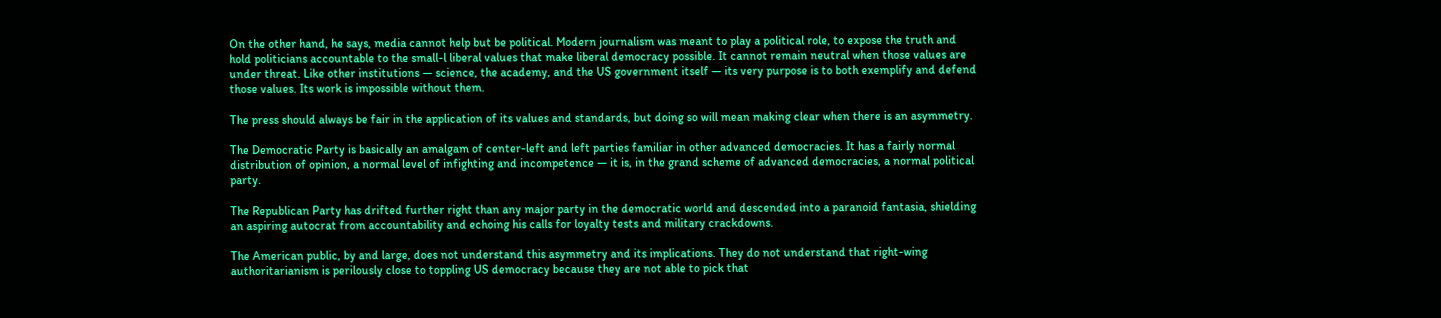On the other hand, he says, media cannot help but be political. Modern journalism was meant to play a political role, to expose the truth and hold politicians accountable to the small-l liberal values that make liberal democracy possible. It cannot remain neutral when those values are under threat. Like other institutions — science, the academy, and the US government itself — its very purpose is to both exemplify and defend those values. Its work is impossible without them.

The press should always be fair in the application of its values and standards, but doing so will mean making clear when there is an asymmetry.

The Democratic Party is basically an amalgam of center-left and left parties familiar in other advanced democracies. It has a fairly normal distribution of opinion, a normal level of infighting and incompetence — it is, in the grand scheme of advanced democracies, a normal political party.

The Republican Party has drifted further right than any major party in the democratic world and descended into a paranoid fantasia, shielding an aspiring autocrat from accountability and echoing his calls for loyalty tests and military crackdowns.

The American public, by and large, does not understand this asymmetry and its implications. They do not understand that right-wing authoritarianism is perilously close to toppling US democracy because they are not able to pick that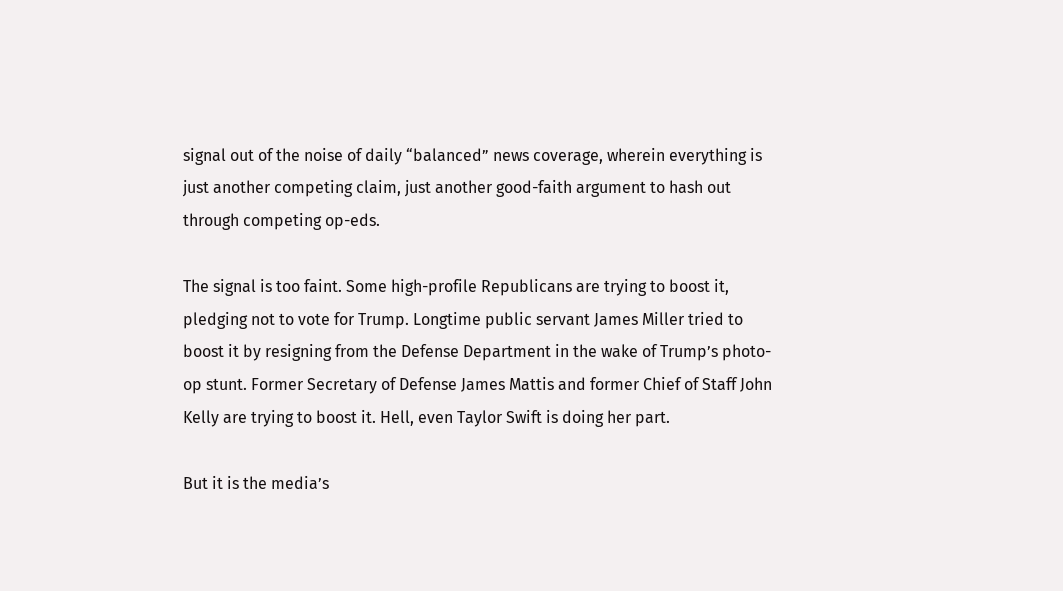signal out of the noise of daily “balanced” news coverage, wherein everything is just another competing claim, just another good-faith argument to hash out through competing op-eds.

The signal is too faint. Some high-profile Republicans are trying to boost it, pledging not to vote for Trump. Longtime public servant James Miller tried to boost it by resigning from the Defense Department in the wake of Trump’s photo-op stunt. Former Secretary of Defense James Mattis and former Chief of Staff John Kelly are trying to boost it. Hell, even Taylor Swift is doing her part.

But it is the media’s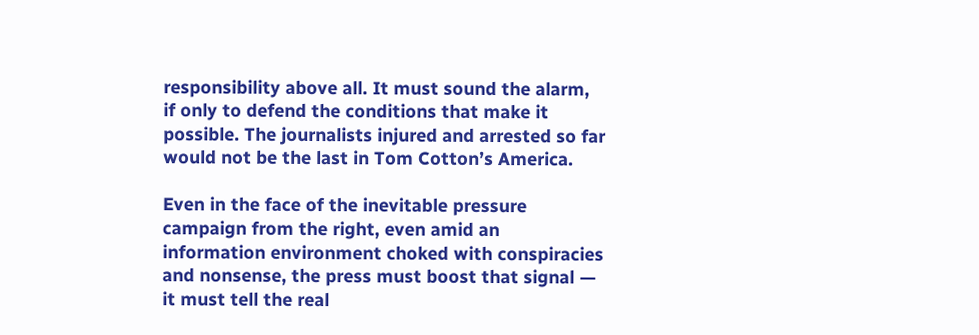responsibility above all. It must sound the alarm, if only to defend the conditions that make it possible. The journalists injured and arrested so far would not be the last in Tom Cotton’s America.

Even in the face of the inevitable pressure campaign from the right, even amid an information environment choked with conspiracies and nonsense, the press must boost that signal — it must tell the real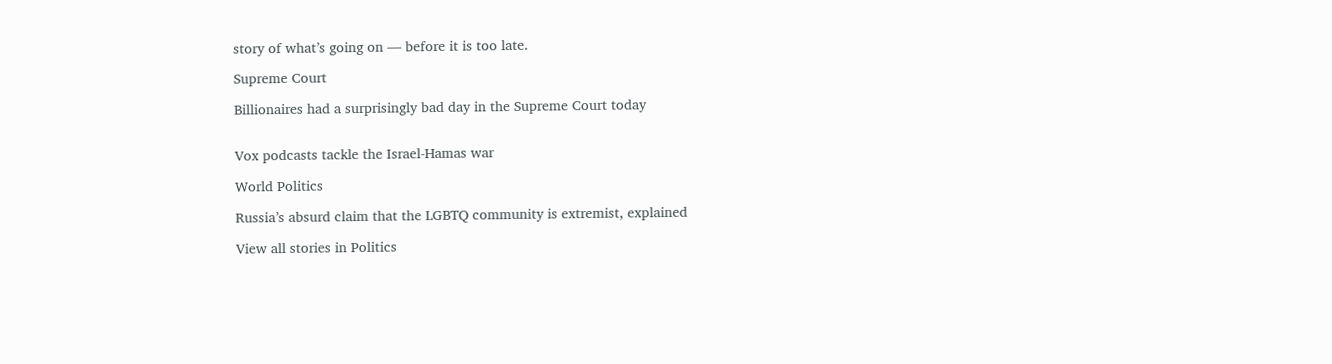story of what’s going on — before it is too late.

Supreme Court

Billionaires had a surprisingly bad day in the Supreme Court today


Vox podcasts tackle the Israel-Hamas war

World Politics

Russia’s absurd claim that the LGBTQ community is extremist, explained

View all stories in Politics